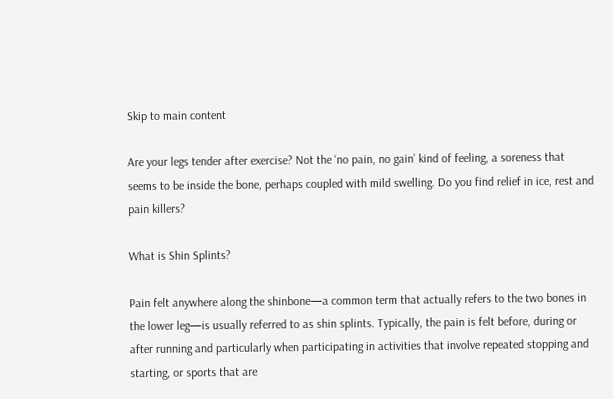Skip to main content

Are your legs tender after exercise? Not the ‘no pain, no gain’ kind of feeling, a soreness that seems to be inside the bone, perhaps coupled with mild swelling. Do you find relief in ice, rest and pain killers?

What is Shin Splints?

Pain felt anywhere along the shinbone—a common term that actually refers to the two bones in the lower leg—is usually referred to as shin splints. Typically, the pain is felt before, during or after running and particularly when participating in activities that involve repeated stopping and starting, or sports that are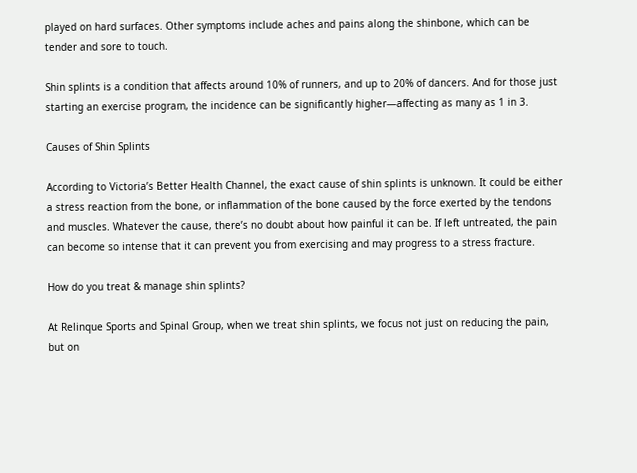played on hard surfaces. Other symptoms include aches and pains along the shinbone, which can be tender and sore to touch.

Shin splints is a condition that affects around 10% of runners, and up to 20% of dancers. And for those just starting an exercise program, the incidence can be significantly higher—affecting as many as 1 in 3.

Causes of Shin Splints

According to Victoria’s Better Health Channel, the exact cause of shin splints is unknown. It could be either a stress reaction from the bone, or inflammation of the bone caused by the force exerted by the tendons and muscles. Whatever the cause, there’s no doubt about how painful it can be. If left untreated, the pain can become so intense that it can prevent you from exercising and may progress to a stress fracture.

How do you treat & manage shin splints?

At Relinque Sports and Spinal Group, when we treat shin splints, we focus not just on reducing the pain, but on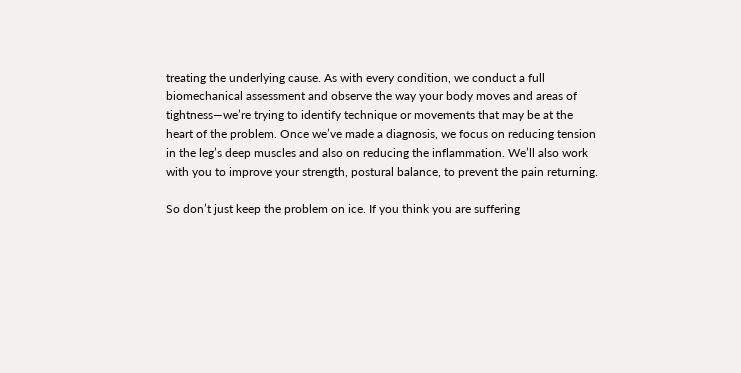treating the underlying cause. As with every condition, we conduct a full biomechanical assessment and observe the way your body moves and areas of tightness—we’re trying to identify technique or movements that may be at the heart of the problem. Once we’ve made a diagnosis, we focus on reducing tension in the leg’s deep muscles and also on reducing the inflammation. We’ll also work with you to improve your strength, postural balance, to prevent the pain returning.

So don’t just keep the problem on ice. If you think you are suffering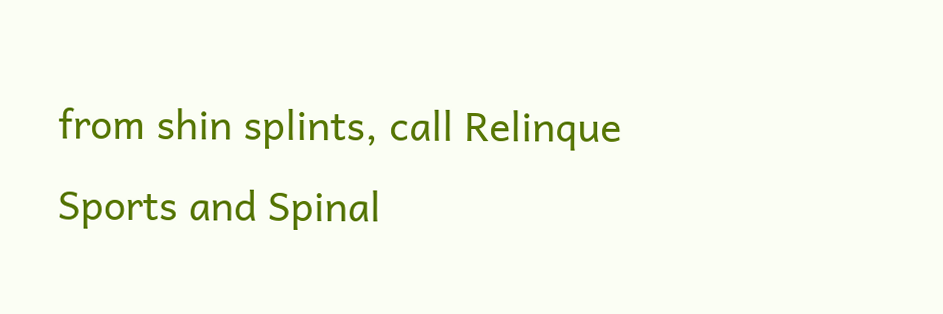from shin splints, call Relinque Sports and Spinal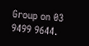Group on 03 9499 9644.